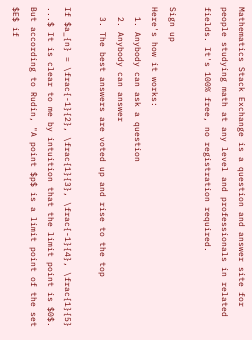Mathematics Stack Exchange is a question and answer site for people studying math at any level and professionals in related fields. It's 100% free, no registration required.

Sign up
Here's how it works:
  1. Anybody can ask a question
  2. Anybody can answer
  3. The best answers are voted up and rise to the top

If $a_{n} = \frac{-1}{2}, \frac{1}{3}, \frac{-1}{4}, \frac{1}{5} ...$ It is clear to me by intuition that the limit point is $0$. But according to Rudin, "A point $p$ is a limit point of the set $E$ if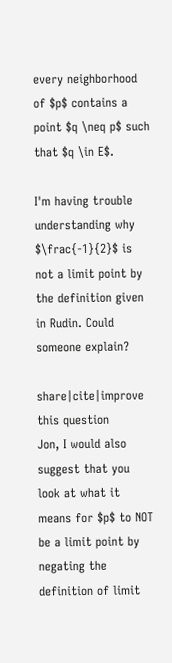every neighborhood of $p$ contains a point $q \neq p$ such that $q \in E$.

I'm having trouble understanding why $\frac{-1}{2}$ is not a limit point by the definition given in Rudin. Could someone explain?

share|cite|improve this question
Jon, I would also suggest that you look at what it means for $p$ to NOT be a limit point by negating the definition of limit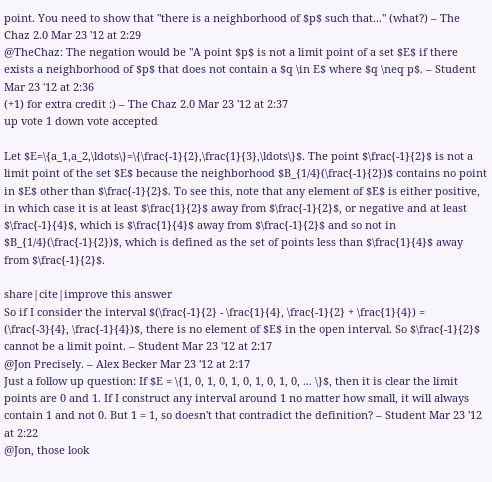point. You need to show that "there is a neighborhood of $p$ such that..." (what?) – The Chaz 2.0 Mar 23 '12 at 2:29
@TheChaz: The negation would be "A point $p$ is not a limit point of a set $E$ if there exists a neighborhood of $p$ that does not contain a $q \in E$ where $q \neq p$. – Student Mar 23 '12 at 2:36
(+1) for extra credit :) – The Chaz 2.0 Mar 23 '12 at 2:37
up vote 1 down vote accepted

Let $E=\{a_1,a_2,\ldots\}=\{\frac{-1}{2},\frac{1}{3},\ldots\}$. The point $\frac{-1}{2}$ is not a limit point of the set $E$ because the neighborhood $B_{1/4}(\frac{-1}{2})$ contains no point in $E$ other than $\frac{-1}{2}$. To see this, note that any element of $E$ is either positive, in which case it is at least $\frac{1}{2}$ away from $\frac{-1}{2}$, or negative and at least $\frac{-1}{4}$, which is $\frac{1}{4}$ away from $\frac{-1}{2}$ and so not in $B_{1/4}(\frac{-1}{2})$, which is defined as the set of points less than $\frac{1}{4}$ away from $\frac{-1}{2}$.

share|cite|improve this answer
So if I consider the interval $(\frac{-1}{2} - \frac{1}{4}, \frac{-1}{2} + \frac{1}{4}) = (\frac{-3}{4}, \frac{-1}{4})$, there is no element of $E$ in the open interval. So $\frac{-1}{2}$ cannot be a limit point. – Student Mar 23 '12 at 2:17
@Jon Precisely. – Alex Becker Mar 23 '12 at 2:17
Just a follow up question: If $E = \{1, 0, 1, 0, 1, 0, 1, 0, 1, 0, ... \}$, then it is clear the limit points are 0 and 1. If I construct any interval around 1 no matter how small, it will always contain 1 and not 0. But 1 = 1, so doesn't that contradict the definition? – Student Mar 23 '12 at 2:22
@Jon, those look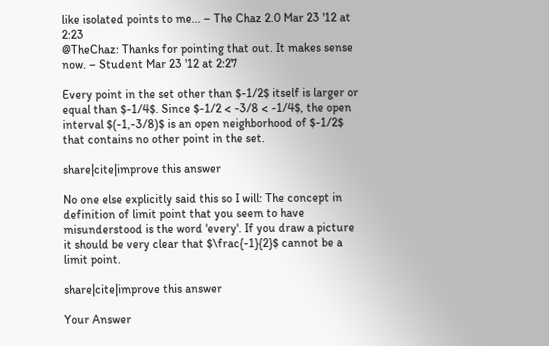like isolated points to me... – The Chaz 2.0 Mar 23 '12 at 2:23
@TheChaz: Thanks for pointing that out. It makes sense now. – Student Mar 23 '12 at 2:27

Every point in the set other than $-1/2$ itself is larger or equal than $-1/4$. Since $-1/2 < -3/8 < -1/4$, the open interval $(-1,-3/8)$ is an open neighborhood of $-1/2$ that contains no other point in the set.

share|cite|improve this answer

No one else explicitly said this so I will: The concept in definition of limit point that you seem to have misunderstood is the word 'every'. If you draw a picture it should be very clear that $\frac{-1}{2}$ cannot be a limit point.

share|cite|improve this answer

Your Answer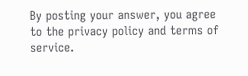By posting your answer, you agree to the privacy policy and terms of service.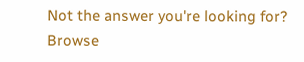Not the answer you're looking for? Browse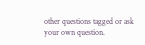other questions tagged or ask your own question.